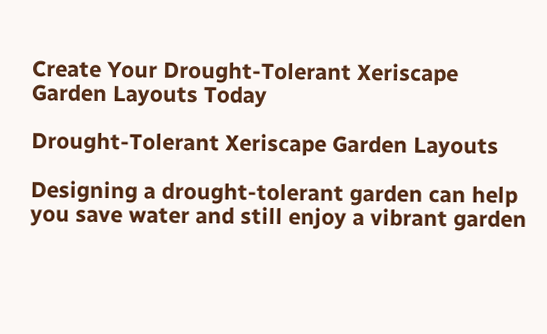Create Your Drought-Tolerant Xeriscape Garden Layouts Today

Drought-Tolerant Xeriscape Garden Layouts

Designing a drought-tolerant garden can help you save water and still enjoy a vibrant garden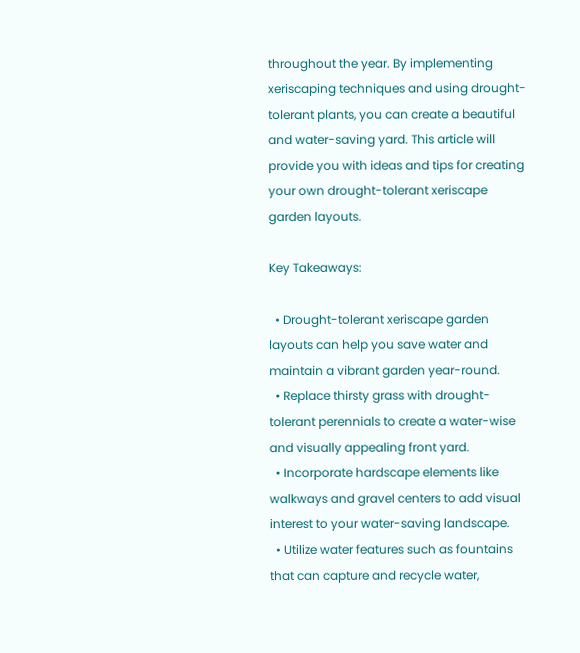throughout the year. By implementing xeriscaping techniques and using drought-tolerant plants, you can create a beautiful and water-saving yard. This article will provide you with ideas and tips for creating your own drought-tolerant xeriscape garden layouts.

Key Takeaways:

  • Drought-tolerant xeriscape garden layouts can help you save water and maintain a vibrant garden year-round.
  • Replace thirsty grass with drought-tolerant perennials to create a water-wise and visually appealing front yard.
  • Incorporate hardscape elements like walkways and gravel centers to add visual interest to your water-saving landscape.
  • Utilize water features such as fountains that can capture and recycle water,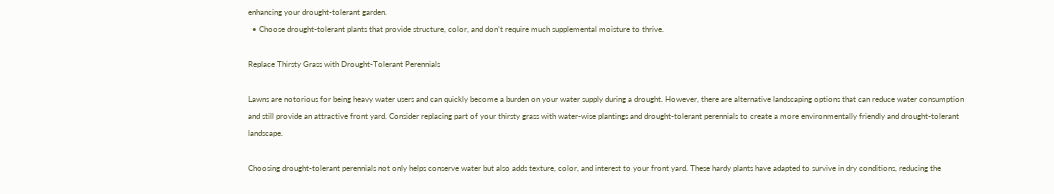enhancing your drought-tolerant garden.
  • Choose drought-tolerant plants that provide structure, color, and don’t require much supplemental moisture to thrive.

Replace Thirsty Grass with Drought-Tolerant Perennials

Lawns are notorious for being heavy water users and can quickly become a burden on your water supply during a drought. However, there are alternative landscaping options that can reduce water consumption and still provide an attractive front yard. Consider replacing part of your thirsty grass with water-wise plantings and drought-tolerant perennials to create a more environmentally friendly and drought-tolerant landscape.

Choosing drought-tolerant perennials not only helps conserve water but also adds texture, color, and interest to your front yard. These hardy plants have adapted to survive in dry conditions, reducing the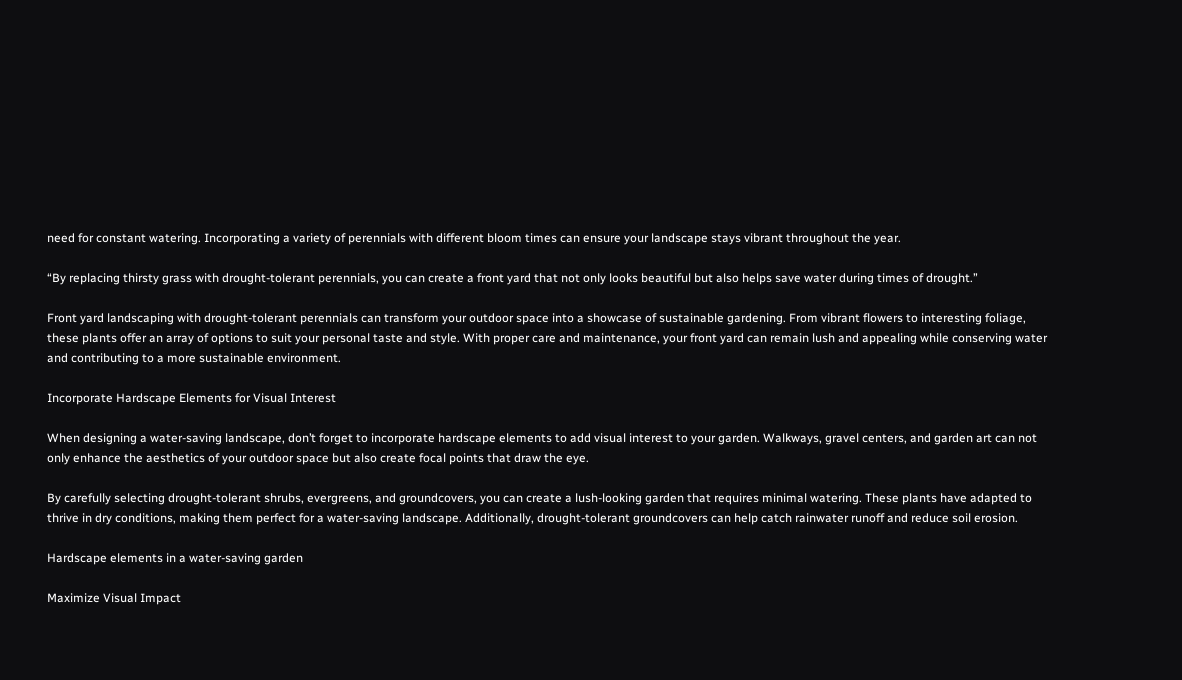need for constant watering. Incorporating a variety of perennials with different bloom times can ensure your landscape stays vibrant throughout the year.

“By replacing thirsty grass with drought-tolerant perennials, you can create a front yard that not only looks beautiful but also helps save water during times of drought.”

Front yard landscaping with drought-tolerant perennials can transform your outdoor space into a showcase of sustainable gardening. From vibrant flowers to interesting foliage, these plants offer an array of options to suit your personal taste and style. With proper care and maintenance, your front yard can remain lush and appealing while conserving water and contributing to a more sustainable environment.

Incorporate Hardscape Elements for Visual Interest

When designing a water-saving landscape, don’t forget to incorporate hardscape elements to add visual interest to your garden. Walkways, gravel centers, and garden art can not only enhance the aesthetics of your outdoor space but also create focal points that draw the eye.

By carefully selecting drought-tolerant shrubs, evergreens, and groundcovers, you can create a lush-looking garden that requires minimal watering. These plants have adapted to thrive in dry conditions, making them perfect for a water-saving landscape. Additionally, drought-tolerant groundcovers can help catch rainwater runoff and reduce soil erosion.

Hardscape elements in a water-saving garden

Maximize Visual Impact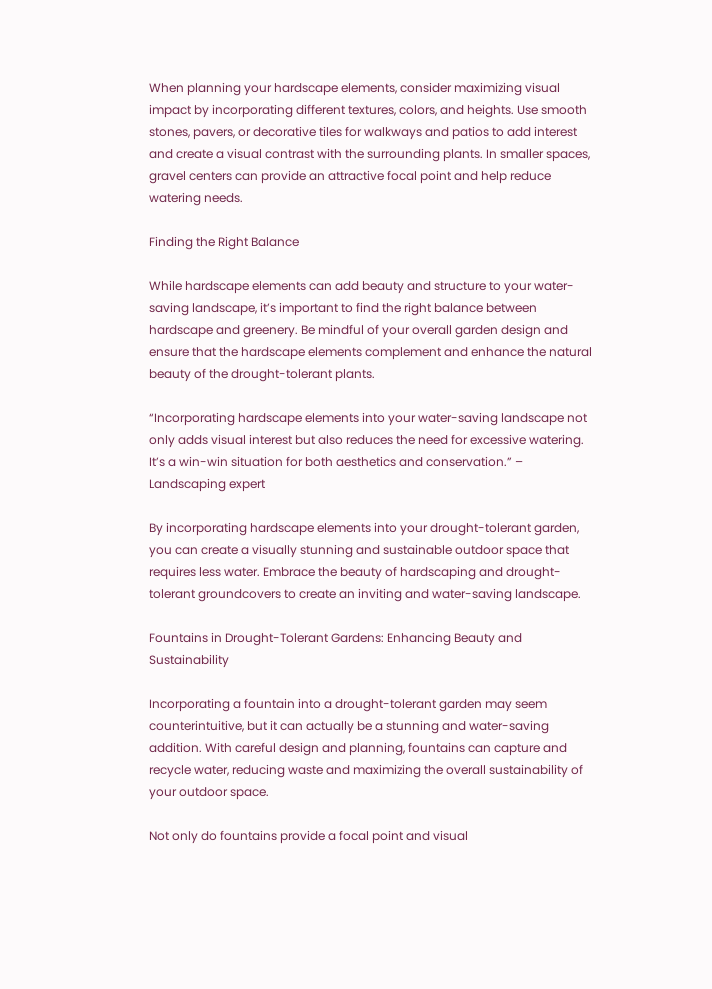When planning your hardscape elements, consider maximizing visual impact by incorporating different textures, colors, and heights. Use smooth stones, pavers, or decorative tiles for walkways and patios to add interest and create a visual contrast with the surrounding plants. In smaller spaces, gravel centers can provide an attractive focal point and help reduce watering needs.

Finding the Right Balance

While hardscape elements can add beauty and structure to your water-saving landscape, it’s important to find the right balance between hardscape and greenery. Be mindful of your overall garden design and ensure that the hardscape elements complement and enhance the natural beauty of the drought-tolerant plants.

“Incorporating hardscape elements into your water-saving landscape not only adds visual interest but also reduces the need for excessive watering. It’s a win-win situation for both aesthetics and conservation.” – Landscaping expert

By incorporating hardscape elements into your drought-tolerant garden, you can create a visually stunning and sustainable outdoor space that requires less water. Embrace the beauty of hardscaping and drought-tolerant groundcovers to create an inviting and water-saving landscape.

Fountains in Drought-Tolerant Gardens: Enhancing Beauty and Sustainability

Incorporating a fountain into a drought-tolerant garden may seem counterintuitive, but it can actually be a stunning and water-saving addition. With careful design and planning, fountains can capture and recycle water, reducing waste and maximizing the overall sustainability of your outdoor space.

Not only do fountains provide a focal point and visual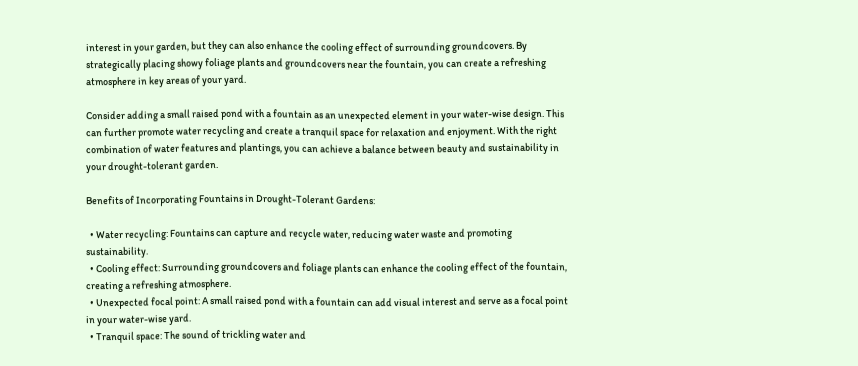interest in your garden, but they can also enhance the cooling effect of surrounding groundcovers. By strategically placing showy foliage plants and groundcovers near the fountain, you can create a refreshing atmosphere in key areas of your yard.

Consider adding a small raised pond with a fountain as an unexpected element in your water-wise design. This can further promote water recycling and create a tranquil space for relaxation and enjoyment. With the right combination of water features and plantings, you can achieve a balance between beauty and sustainability in your drought-tolerant garden.

Benefits of Incorporating Fountains in Drought-Tolerant Gardens:

  • Water recycling: Fountains can capture and recycle water, reducing water waste and promoting sustainability.
  • Cooling effect: Surrounding groundcovers and foliage plants can enhance the cooling effect of the fountain, creating a refreshing atmosphere.
  • Unexpected focal point: A small raised pond with a fountain can add visual interest and serve as a focal point in your water-wise yard.
  • Tranquil space: The sound of trickling water and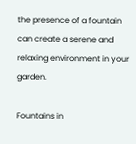the presence of a fountain can create a serene and relaxing environment in your garden.

Fountains in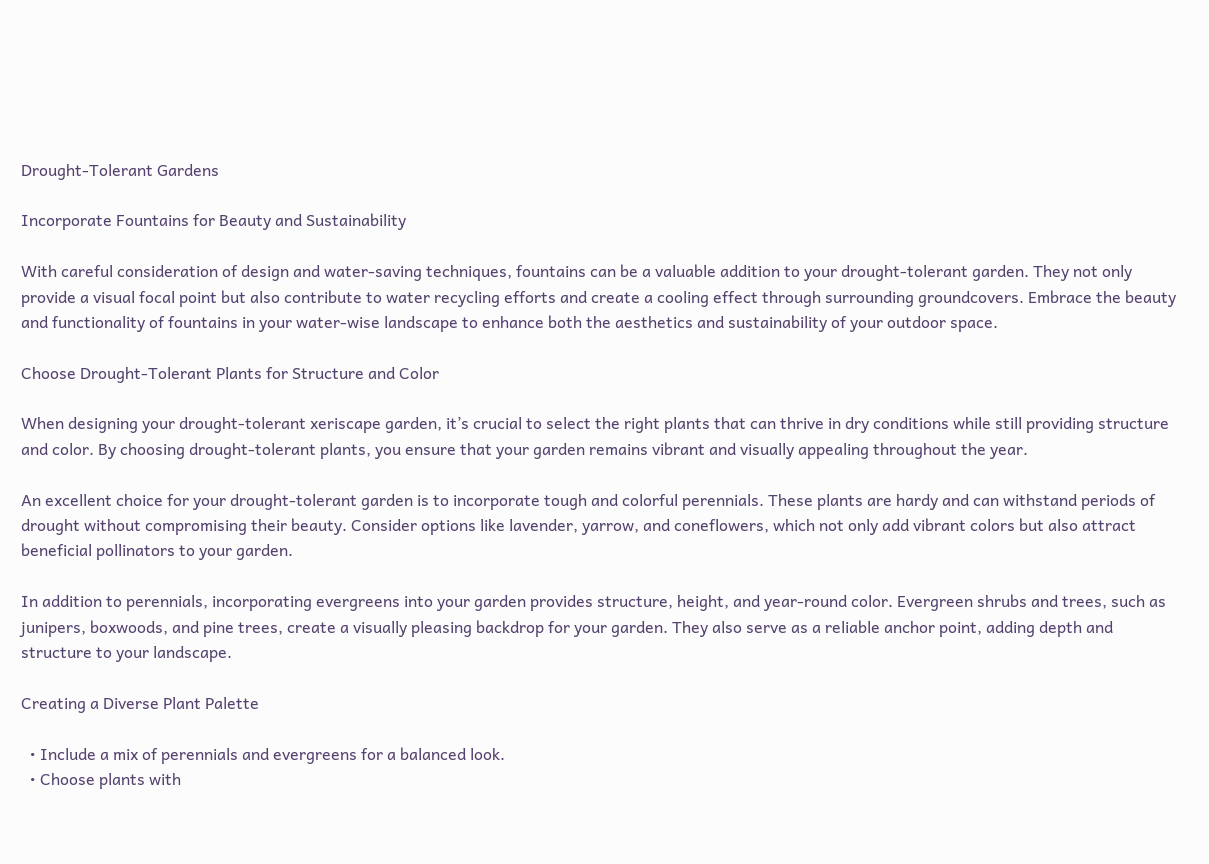Drought-Tolerant Gardens

Incorporate Fountains for Beauty and Sustainability

With careful consideration of design and water-saving techniques, fountains can be a valuable addition to your drought-tolerant garden. They not only provide a visual focal point but also contribute to water recycling efforts and create a cooling effect through surrounding groundcovers. Embrace the beauty and functionality of fountains in your water-wise landscape to enhance both the aesthetics and sustainability of your outdoor space.

Choose Drought-Tolerant Plants for Structure and Color

When designing your drought-tolerant xeriscape garden, it’s crucial to select the right plants that can thrive in dry conditions while still providing structure and color. By choosing drought-tolerant plants, you ensure that your garden remains vibrant and visually appealing throughout the year.

An excellent choice for your drought-tolerant garden is to incorporate tough and colorful perennials. These plants are hardy and can withstand periods of drought without compromising their beauty. Consider options like lavender, yarrow, and coneflowers, which not only add vibrant colors but also attract beneficial pollinators to your garden.

In addition to perennials, incorporating evergreens into your garden provides structure, height, and year-round color. Evergreen shrubs and trees, such as junipers, boxwoods, and pine trees, create a visually pleasing backdrop for your garden. They also serve as a reliable anchor point, adding depth and structure to your landscape.

Creating a Diverse Plant Palette

  • Include a mix of perennials and evergreens for a balanced look.
  • Choose plants with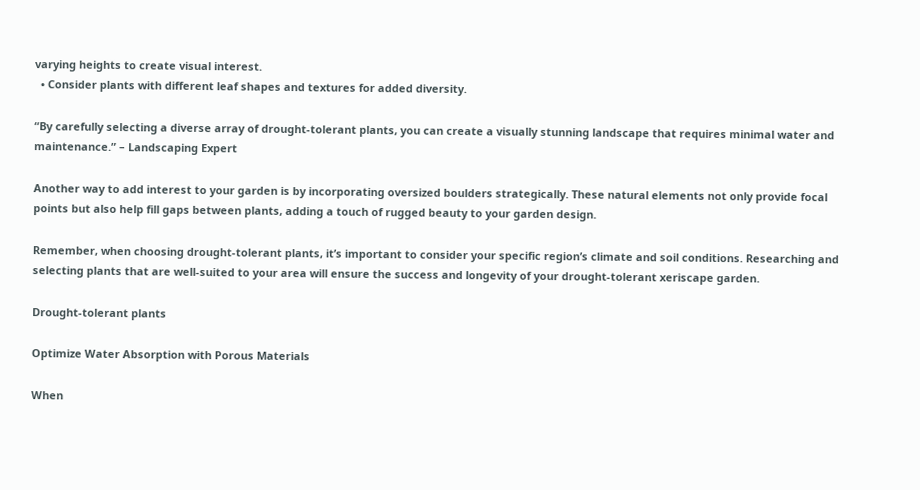varying heights to create visual interest.
  • Consider plants with different leaf shapes and textures for added diversity.

“By carefully selecting a diverse array of drought-tolerant plants, you can create a visually stunning landscape that requires minimal water and maintenance.” – Landscaping Expert

Another way to add interest to your garden is by incorporating oversized boulders strategically. These natural elements not only provide focal points but also help fill gaps between plants, adding a touch of rugged beauty to your garden design.

Remember, when choosing drought-tolerant plants, it’s important to consider your specific region’s climate and soil conditions. Researching and selecting plants that are well-suited to your area will ensure the success and longevity of your drought-tolerant xeriscape garden.

Drought-tolerant plants

Optimize Water Absorption with Porous Materials

When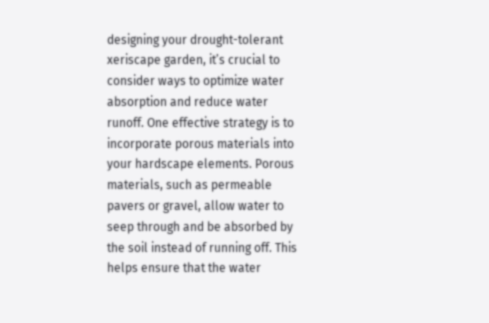designing your drought-tolerant xeriscape garden, it’s crucial to consider ways to optimize water absorption and reduce water runoff. One effective strategy is to incorporate porous materials into your hardscape elements. Porous materials, such as permeable pavers or gravel, allow water to seep through and be absorbed by the soil instead of running off. This helps ensure that the water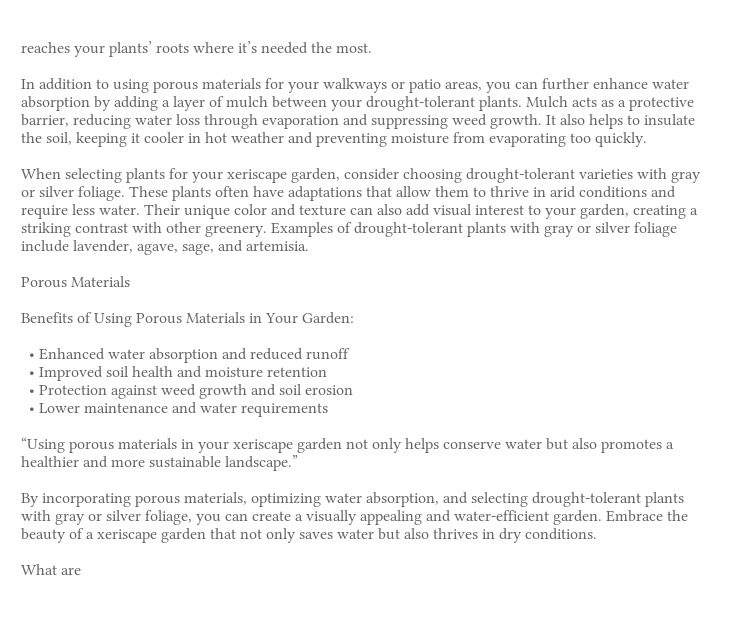reaches your plants’ roots where it’s needed the most.

In addition to using porous materials for your walkways or patio areas, you can further enhance water absorption by adding a layer of mulch between your drought-tolerant plants. Mulch acts as a protective barrier, reducing water loss through evaporation and suppressing weed growth. It also helps to insulate the soil, keeping it cooler in hot weather and preventing moisture from evaporating too quickly.

When selecting plants for your xeriscape garden, consider choosing drought-tolerant varieties with gray or silver foliage. These plants often have adaptations that allow them to thrive in arid conditions and require less water. Their unique color and texture can also add visual interest to your garden, creating a striking contrast with other greenery. Examples of drought-tolerant plants with gray or silver foliage include lavender, agave, sage, and artemisia.

Porous Materials

Benefits of Using Porous Materials in Your Garden:

  • Enhanced water absorption and reduced runoff
  • Improved soil health and moisture retention
  • Protection against weed growth and soil erosion
  • Lower maintenance and water requirements

“Using porous materials in your xeriscape garden not only helps conserve water but also promotes a healthier and more sustainable landscape.”

By incorporating porous materials, optimizing water absorption, and selecting drought-tolerant plants with gray or silver foliage, you can create a visually appealing and water-efficient garden. Embrace the beauty of a xeriscape garden that not only saves water but also thrives in dry conditions.

What are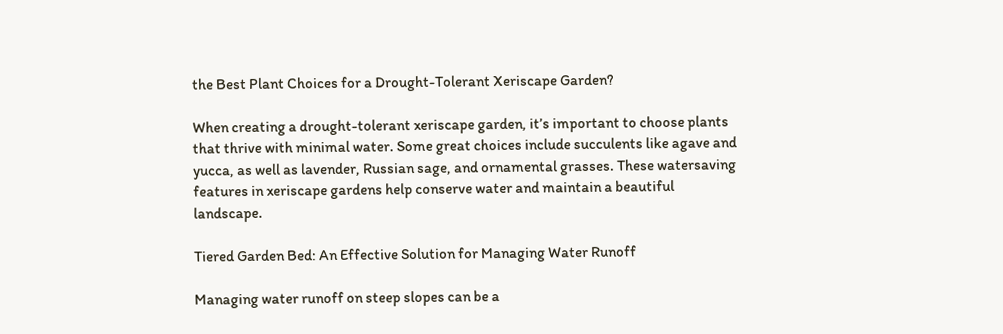the Best Plant Choices for a Drought-Tolerant Xeriscape Garden?

When creating a drought-tolerant xeriscape garden, it’s important to choose plants that thrive with minimal water. Some great choices include succulents like agave and yucca, as well as lavender, Russian sage, and ornamental grasses. These watersaving features in xeriscape gardens help conserve water and maintain a beautiful landscape.

Tiered Garden Bed: An Effective Solution for Managing Water Runoff

Managing water runoff on steep slopes can be a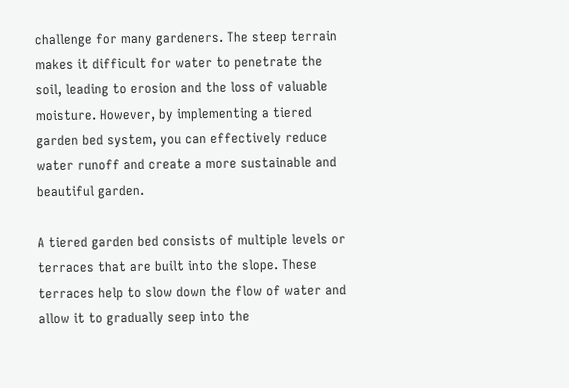challenge for many gardeners. The steep terrain makes it difficult for water to penetrate the soil, leading to erosion and the loss of valuable moisture. However, by implementing a tiered garden bed system, you can effectively reduce water runoff and create a more sustainable and beautiful garden.

A tiered garden bed consists of multiple levels or terraces that are built into the slope. These terraces help to slow down the flow of water and allow it to gradually seep into the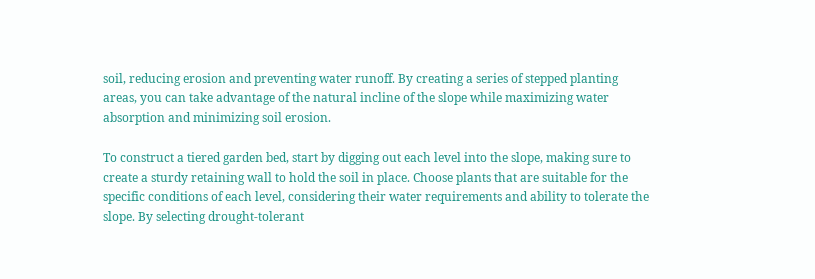soil, reducing erosion and preventing water runoff. By creating a series of stepped planting areas, you can take advantage of the natural incline of the slope while maximizing water absorption and minimizing soil erosion.

To construct a tiered garden bed, start by digging out each level into the slope, making sure to create a sturdy retaining wall to hold the soil in place. Choose plants that are suitable for the specific conditions of each level, considering their water requirements and ability to tolerate the slope. By selecting drought-tolerant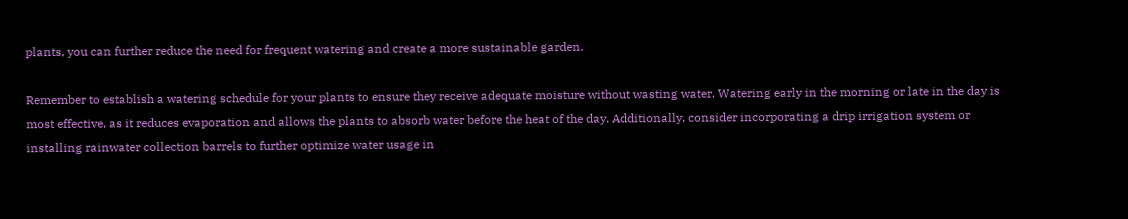plants, you can further reduce the need for frequent watering and create a more sustainable garden.

Remember to establish a watering schedule for your plants to ensure they receive adequate moisture without wasting water. Watering early in the morning or late in the day is most effective, as it reduces evaporation and allows the plants to absorb water before the heat of the day. Additionally, consider incorporating a drip irrigation system or installing rainwater collection barrels to further optimize water usage in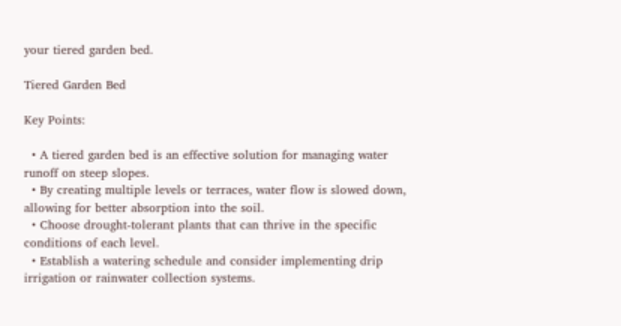your tiered garden bed.

Tiered Garden Bed

Key Points:

  • A tiered garden bed is an effective solution for managing water runoff on steep slopes.
  • By creating multiple levels or terraces, water flow is slowed down, allowing for better absorption into the soil.
  • Choose drought-tolerant plants that can thrive in the specific conditions of each level.
  • Establish a watering schedule and consider implementing drip irrigation or rainwater collection systems.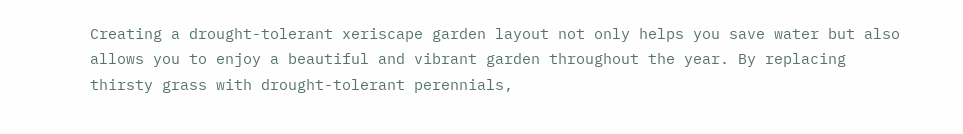Creating a drought-tolerant xeriscape garden layout not only helps you save water but also allows you to enjoy a beautiful and vibrant garden throughout the year. By replacing thirsty grass with drought-tolerant perennials,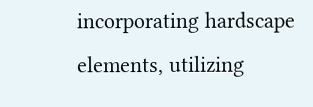incorporating hardscape elements, utilizing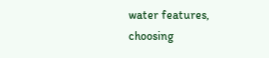water features, choosing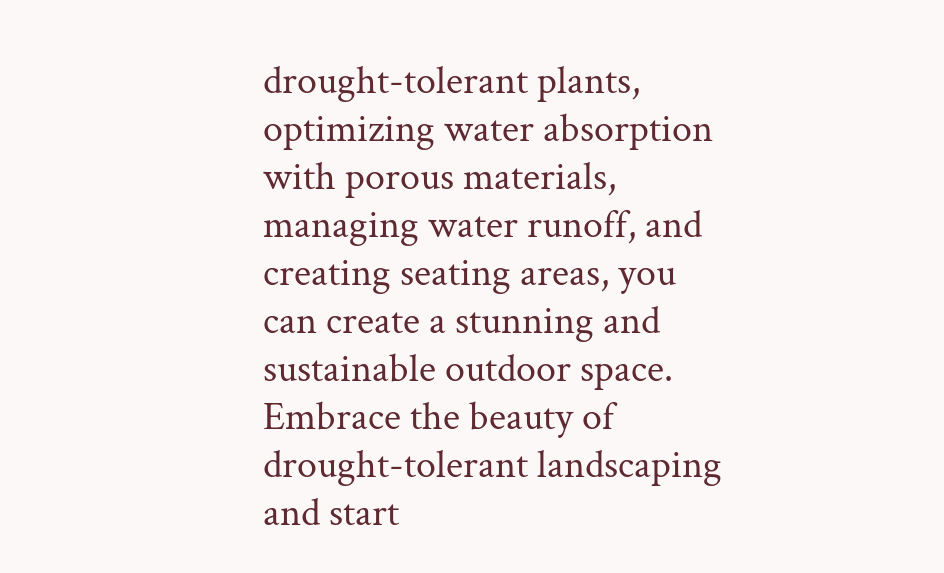drought-tolerant plants, optimizing water absorption with porous materials, managing water runoff, and creating seating areas, you can create a stunning and sustainable outdoor space. Embrace the beauty of drought-tolerant landscaping and start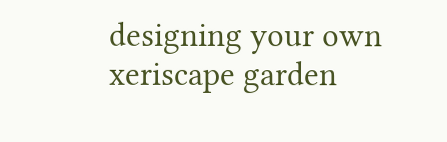designing your own xeriscape garden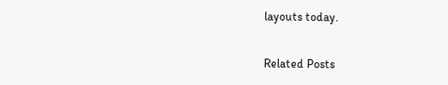layouts today.

Related Posts